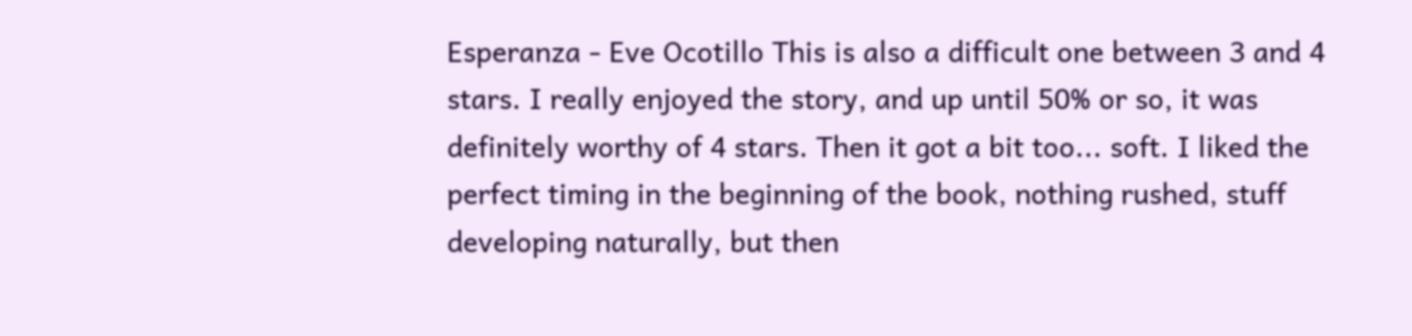Esperanza - Eve Ocotillo This is also a difficult one between 3 and 4 stars. I really enjoyed the story, and up until 50% or so, it was definitely worthy of 4 stars. Then it got a bit too... soft. I liked the perfect timing in the beginning of the book, nothing rushed, stuff developing naturally, but then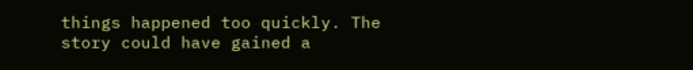things happened too quickly. The story could have gained a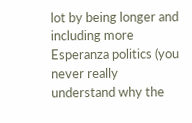lot by being longer and including more Esperanza politics (you never really understand why the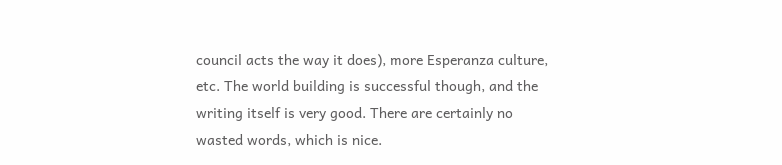council acts the way it does), more Esperanza culture, etc. The world building is successful though, and the writing itself is very good. There are certainly no wasted words, which is nice.